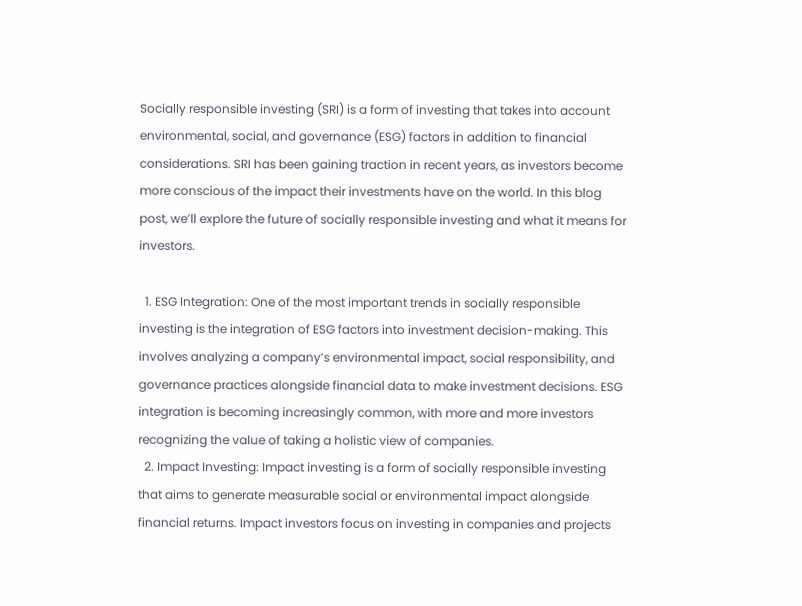Socially responsible investing (SRI) is a form of investing that takes into account environmental, social, and governance (ESG) factors in addition to financial considerations. SRI has been gaining traction in recent years, as investors become more conscious of the impact their investments have on the world. In this blog post, we’ll explore the future of socially responsible investing and what it means for investors.

  1. ESG Integration: One of the most important trends in socially responsible investing is the integration of ESG factors into investment decision-making. This involves analyzing a company’s environmental impact, social responsibility, and governance practices alongside financial data to make investment decisions. ESG integration is becoming increasingly common, with more and more investors recognizing the value of taking a holistic view of companies.
  2. Impact Investing: Impact investing is a form of socially responsible investing that aims to generate measurable social or environmental impact alongside financial returns. Impact investors focus on investing in companies and projects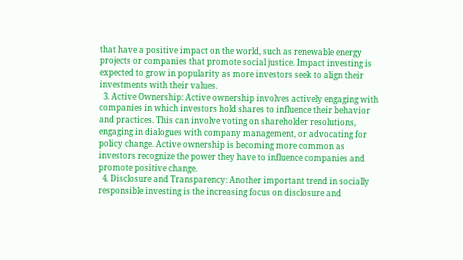that have a positive impact on the world, such as renewable energy projects or companies that promote social justice. Impact investing is expected to grow in popularity as more investors seek to align their investments with their values.
  3. Active Ownership: Active ownership involves actively engaging with companies in which investors hold shares to influence their behavior and practices. This can involve voting on shareholder resolutions, engaging in dialogues with company management, or advocating for policy change. Active ownership is becoming more common as investors recognize the power they have to influence companies and promote positive change.
  4. Disclosure and Transparency: Another important trend in socially responsible investing is the increasing focus on disclosure and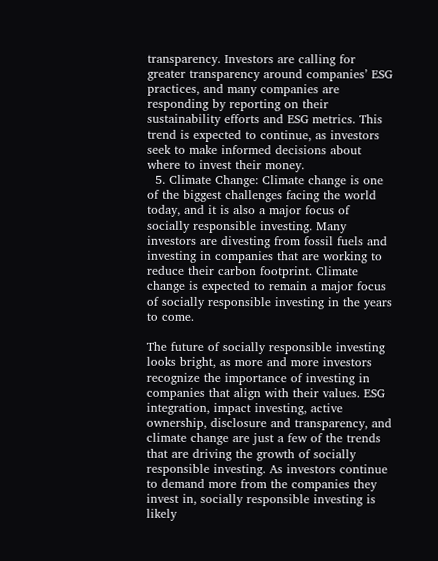transparency. Investors are calling for greater transparency around companies’ ESG practices, and many companies are responding by reporting on their sustainability efforts and ESG metrics. This trend is expected to continue, as investors seek to make informed decisions about where to invest their money.
  5. Climate Change: Climate change is one of the biggest challenges facing the world today, and it is also a major focus of socially responsible investing. Many investors are divesting from fossil fuels and investing in companies that are working to reduce their carbon footprint. Climate change is expected to remain a major focus of socially responsible investing in the years to come.

The future of socially responsible investing looks bright, as more and more investors recognize the importance of investing in companies that align with their values. ESG integration, impact investing, active ownership, disclosure and transparency, and climate change are just a few of the trends that are driving the growth of socially responsible investing. As investors continue to demand more from the companies they invest in, socially responsible investing is likely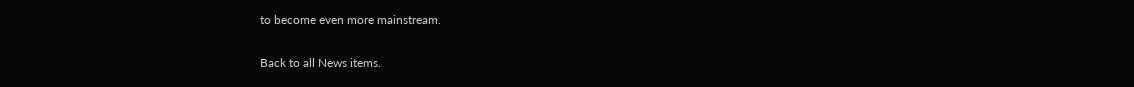to become even more mainstream.

Back to all News items.